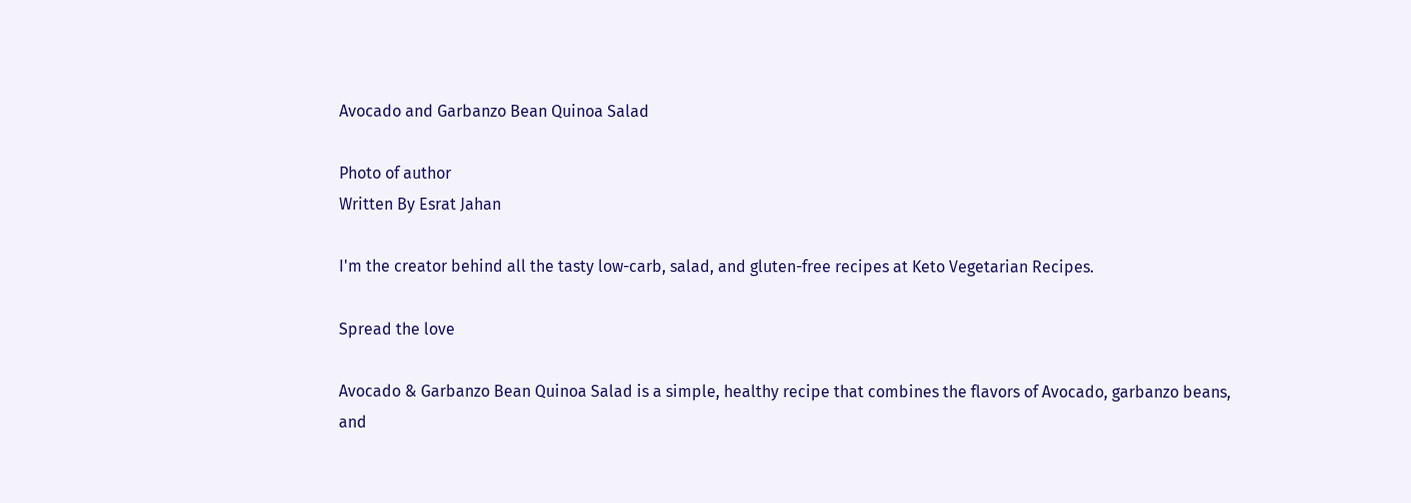Avocado and Garbanzo Bean Quinoa Salad

Photo of author
Written By Esrat Jahan

I'm the creator behind all the tasty low-carb, salad, and gluten-free recipes at Keto Vegetarian Recipes.

Spread the love

Avocado & Garbanzo Bean Quinoa Salad is a simple, healthy recipe that combines the flavors of Avocado, garbanzo beans, and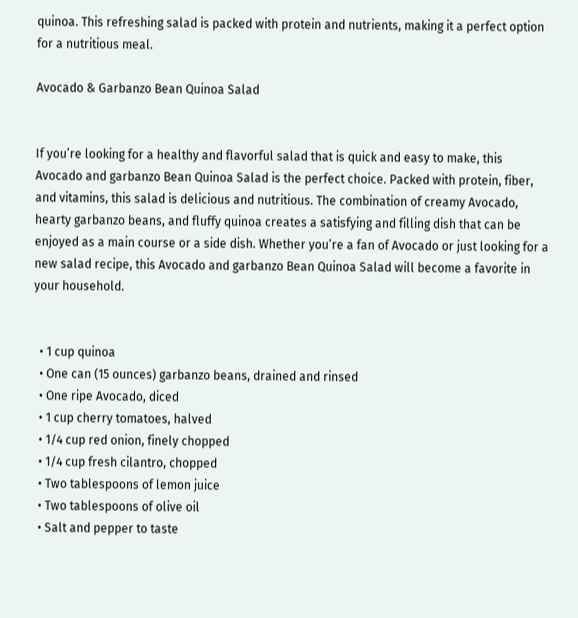quinoa. This refreshing salad is packed with protein and nutrients, making it a perfect option for a nutritious meal.

Avocado & Garbanzo Bean Quinoa Salad


If you’re looking for a healthy and flavorful salad that is quick and easy to make, this Avocado and garbanzo Bean Quinoa Salad is the perfect choice. Packed with protein, fiber, and vitamins, this salad is delicious and nutritious. The combination of creamy Avocado, hearty garbanzo beans, and fluffy quinoa creates a satisfying and filling dish that can be enjoyed as a main course or a side dish. Whether you’re a fan of Avocado or just looking for a new salad recipe, this Avocado and garbanzo Bean Quinoa Salad will become a favorite in your household.


  • 1 cup quinoa
  • One can (15 ounces) garbanzo beans, drained and rinsed
  • One ripe Avocado, diced
  • 1 cup cherry tomatoes, halved
  • 1/4 cup red onion, finely chopped
  • 1/4 cup fresh cilantro, chopped
  • Two tablespoons of lemon juice
  • Two tablespoons of olive oil
  • Salt and pepper to taste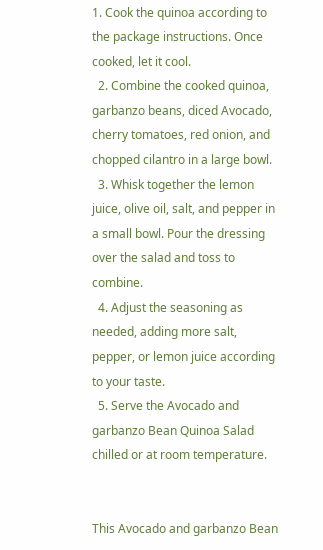1. Cook the quinoa according to the package instructions. Once cooked, let it cool.
  2. Combine the cooked quinoa, garbanzo beans, diced Avocado, cherry tomatoes, red onion, and chopped cilantro in a large bowl.
  3. Whisk together the lemon juice, olive oil, salt, and pepper in a small bowl. Pour the dressing over the salad and toss to combine.
  4. Adjust the seasoning as needed, adding more salt, pepper, or lemon juice according to your taste.
  5. Serve the Avocado and garbanzo Bean Quinoa Salad chilled or at room temperature.


This Avocado and garbanzo Bean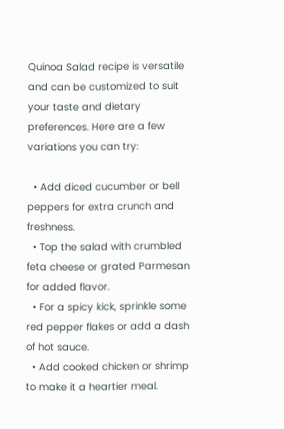Quinoa Salad recipe is versatile and can be customized to suit your taste and dietary preferences. Here are a few variations you can try:

  • Add diced cucumber or bell peppers for extra crunch and freshness.
  • Top the salad with crumbled feta cheese or grated Parmesan for added flavor.
  • For a spicy kick, sprinkle some red pepper flakes or add a dash of hot sauce.
  • Add cooked chicken or shrimp to make it a heartier meal.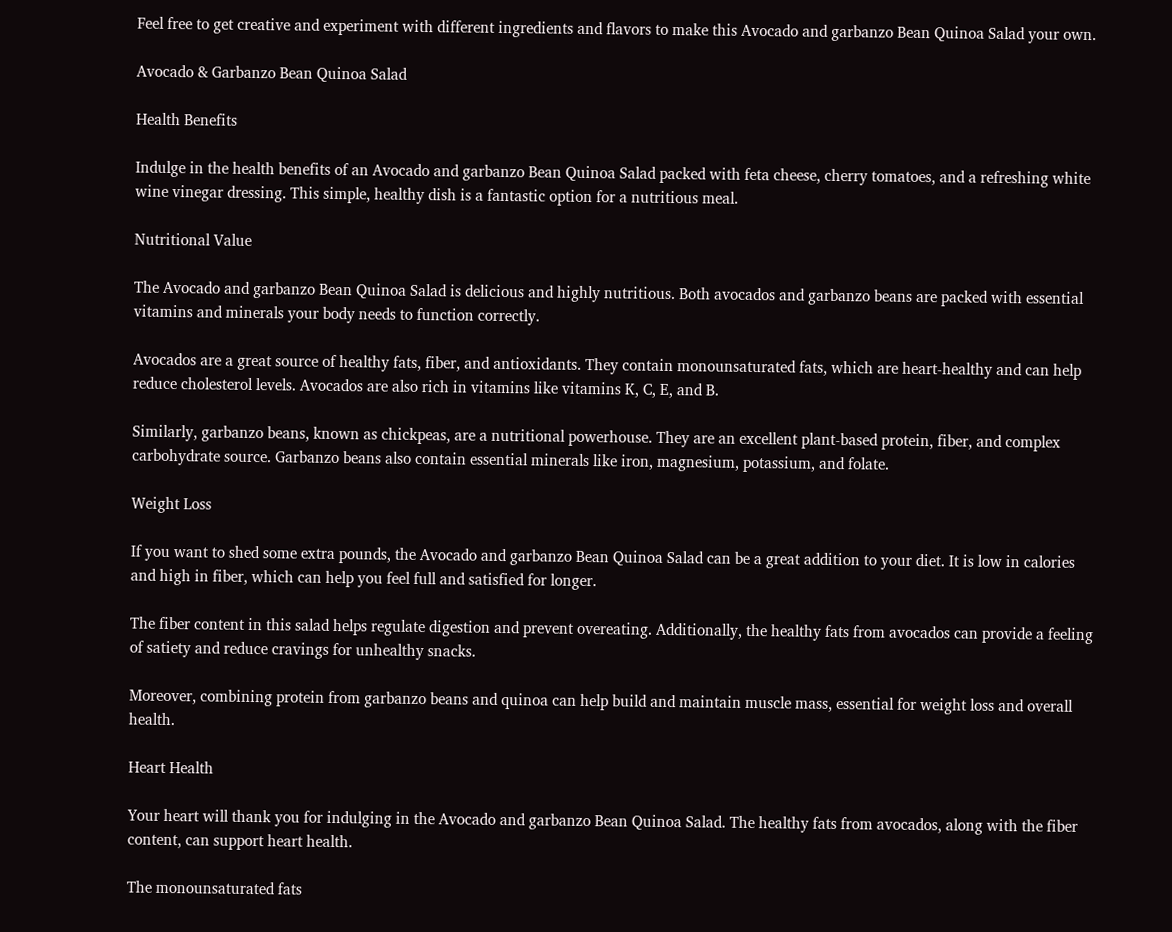Feel free to get creative and experiment with different ingredients and flavors to make this Avocado and garbanzo Bean Quinoa Salad your own.

Avocado & Garbanzo Bean Quinoa Salad

Health Benefits

Indulge in the health benefits of an Avocado and garbanzo Bean Quinoa Salad packed with feta cheese, cherry tomatoes, and a refreshing white wine vinegar dressing. This simple, healthy dish is a fantastic option for a nutritious meal.

Nutritional Value

The Avocado and garbanzo Bean Quinoa Salad is delicious and highly nutritious. Both avocados and garbanzo beans are packed with essential vitamins and minerals your body needs to function correctly.

Avocados are a great source of healthy fats, fiber, and antioxidants. They contain monounsaturated fats, which are heart-healthy and can help reduce cholesterol levels. Avocados are also rich in vitamins like vitamins K, C, E, and B.

Similarly, garbanzo beans, known as chickpeas, are a nutritional powerhouse. They are an excellent plant-based protein, fiber, and complex carbohydrate source. Garbanzo beans also contain essential minerals like iron, magnesium, potassium, and folate.

Weight Loss

If you want to shed some extra pounds, the Avocado and garbanzo Bean Quinoa Salad can be a great addition to your diet. It is low in calories and high in fiber, which can help you feel full and satisfied for longer.

The fiber content in this salad helps regulate digestion and prevent overeating. Additionally, the healthy fats from avocados can provide a feeling of satiety and reduce cravings for unhealthy snacks.

Moreover, combining protein from garbanzo beans and quinoa can help build and maintain muscle mass, essential for weight loss and overall health.

Heart Health

Your heart will thank you for indulging in the Avocado and garbanzo Bean Quinoa Salad. The healthy fats from avocados, along with the fiber content, can support heart health.

The monounsaturated fats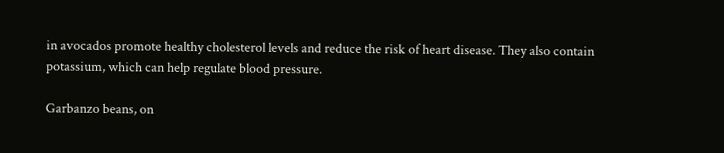in avocados promote healthy cholesterol levels and reduce the risk of heart disease. They also contain potassium, which can help regulate blood pressure.

Garbanzo beans, on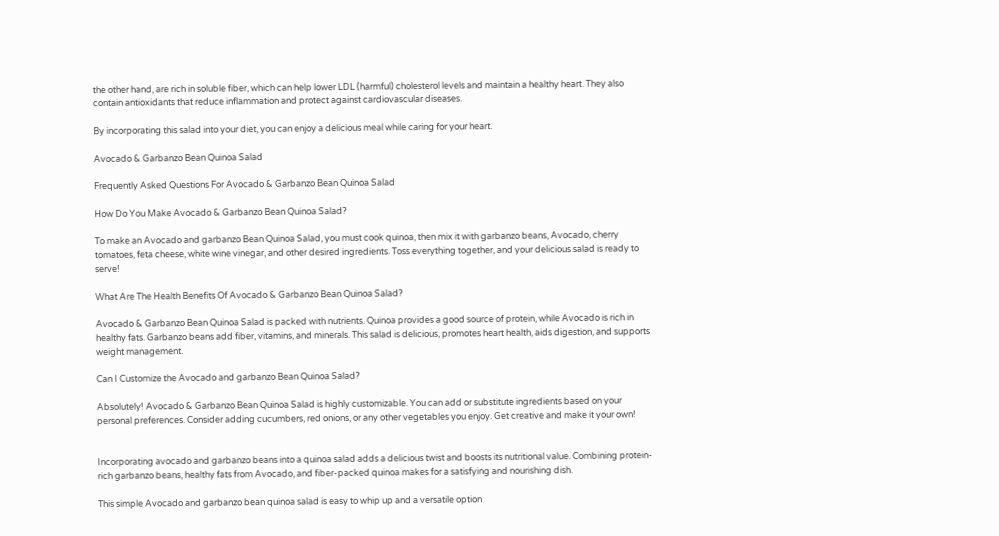the other hand, are rich in soluble fiber, which can help lower LDL (harmful) cholesterol levels and maintain a healthy heart. They also contain antioxidants that reduce inflammation and protect against cardiovascular diseases.

By incorporating this salad into your diet, you can enjoy a delicious meal while caring for your heart.

Avocado & Garbanzo Bean Quinoa Salad

Frequently Asked Questions For Avocado & Garbanzo Bean Quinoa Salad

How Do You Make Avocado & Garbanzo Bean Quinoa Salad?

To make an Avocado and garbanzo Bean Quinoa Salad, you must cook quinoa, then mix it with garbanzo beans, Avocado, cherry tomatoes, feta cheese, white wine vinegar, and other desired ingredients. Toss everything together, and your delicious salad is ready to serve!

What Are The Health Benefits Of Avocado & Garbanzo Bean Quinoa Salad?

Avocado & Garbanzo Bean Quinoa Salad is packed with nutrients. Quinoa provides a good source of protein, while Avocado is rich in healthy fats. Garbanzo beans add fiber, vitamins, and minerals. This salad is delicious, promotes heart health, aids digestion, and supports weight management.

Can I Customize the Avocado and garbanzo Bean Quinoa Salad?

Absolutely! Avocado & Garbanzo Bean Quinoa Salad is highly customizable. You can add or substitute ingredients based on your personal preferences. Consider adding cucumbers, red onions, or any other vegetables you enjoy. Get creative and make it your own!


Incorporating avocado and garbanzo beans into a quinoa salad adds a delicious twist and boosts its nutritional value. Combining protein-rich garbanzo beans, healthy fats from Avocado, and fiber-packed quinoa makes for a satisfying and nourishing dish.

This simple Avocado and garbanzo bean quinoa salad is easy to whip up and a versatile option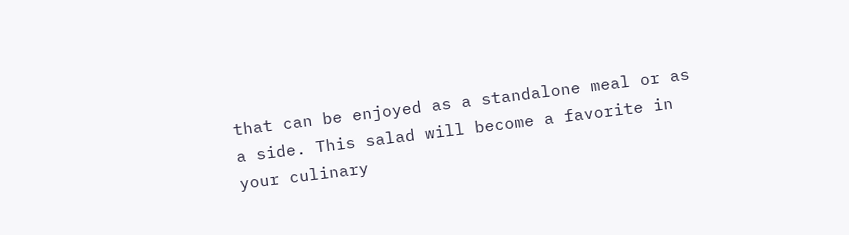that can be enjoyed as a standalone meal or as a side. This salad will become a favorite in your culinary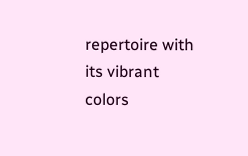repertoire with its vibrant colors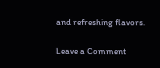and refreshing flavors.

Leave a Comment